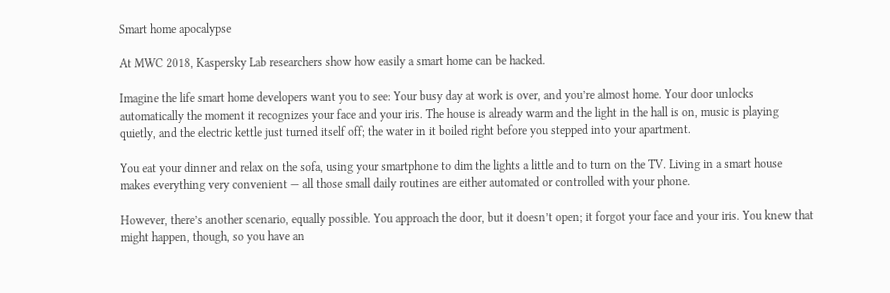Smart home apocalypse

At MWC 2018, Kaspersky Lab researchers show how easily a smart home can be hacked.

Imagine the life smart home developers want you to see: Your busy day at work is over, and you’re almost home. Your door unlocks automatically the moment it recognizes your face and your iris. The house is already warm and the light in the hall is on, music is playing quietly, and the electric kettle just turned itself off; the water in it boiled right before you stepped into your apartment.

You eat your dinner and relax on the sofa, using your smartphone to dim the lights a little and to turn on the TV. Living in a smart house makes everything very convenient — all those small daily routines are either automated or controlled with your phone.

However, there’s another scenario, equally possible. You approach the door, but it doesn’t open; it forgot your face and your iris. You knew that might happen, though, so you have an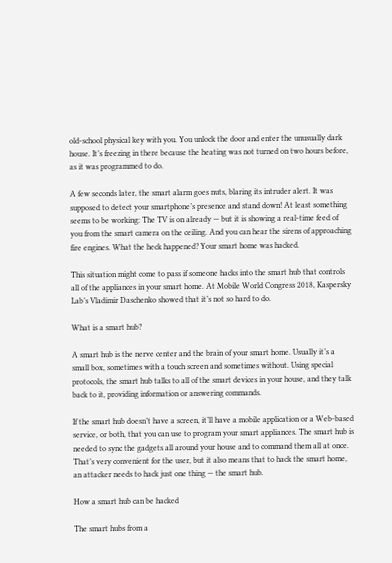old-school physical key with you. You unlock the door and enter the unusually dark house. It’s freezing in there because the heating was not turned on two hours before, as it was programmed to do.

A few seconds later, the smart alarm goes nuts, blaring its intruder alert. It was supposed to detect your smartphone’s presence and stand down! At least something seems to be working: The TV is on already — but it is showing a real-time feed of you from the smart camera on the ceiling. And you can hear the sirens of approaching fire engines. What the heck happened? Your smart home was hacked.

This situation might come to pass if someone hacks into the smart hub that controls all of the appliances in your smart home. At Mobile World Congress 2018, Kaspersky Lab’s Vladimir Daschenko showed that it’s not so hard to do.

What is a smart hub?

A smart hub is the nerve center and the brain of your smart home. Usually it’s a small box, sometimes with a touch screen and sometimes without. Using special protocols, the smart hub talks to all of the smart devices in your house, and they talk back to it, providing information or answering commands.

If the smart hub doesn’t have a screen, it’ll have a mobile application or a Web-based service, or both, that you can use to program your smart appliances. The smart hub is needed to sync the gadgets all around your house and to command them all at once. That’s very convenient for the user, but it also means that to hack the smart home, an attacker needs to hack just one thing — the smart hub.

How a smart hub can be hacked

The smart hubs from a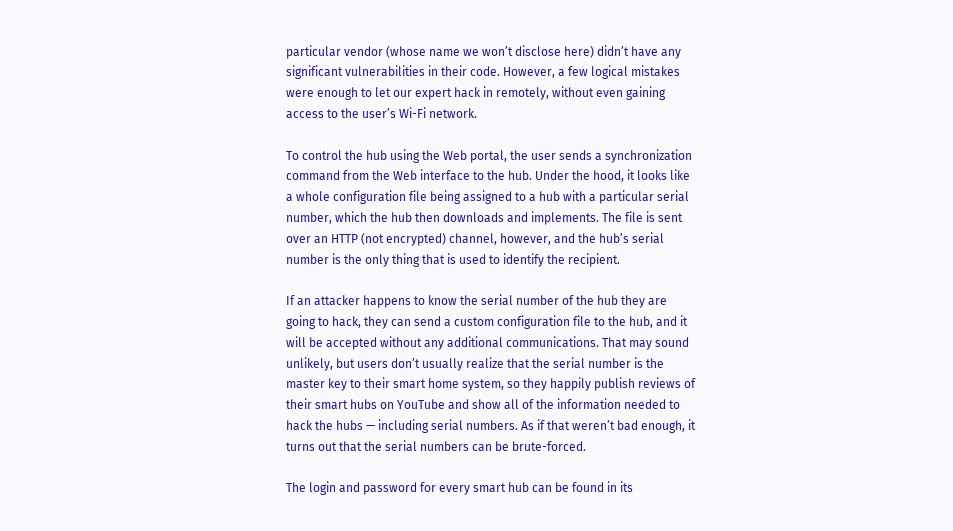particular vendor (whose name we won’t disclose here) didn’t have any significant vulnerabilities in their code. However, a few logical mistakes were enough to let our expert hack in remotely, without even gaining access to the user’s Wi-Fi network.

To control the hub using the Web portal, the user sends a synchronization command from the Web interface to the hub. Under the hood, it looks like a whole configuration file being assigned to a hub with a particular serial number, which the hub then downloads and implements. The file is sent over an HTTP (not encrypted) channel, however, and the hub’s serial number is the only thing that is used to identify the recipient.

If an attacker happens to know the serial number of the hub they are going to hack, they can send a custom configuration file to the hub, and it will be accepted without any additional communications. That may sound unlikely, but users don’t usually realize that the serial number is the master key to their smart home system, so they happily publish reviews of their smart hubs on YouTube and show all of the information needed to hack the hubs — including serial numbers. As if that weren’t bad enough, it turns out that the serial numbers can be brute-forced.

The login and password for every smart hub can be found in its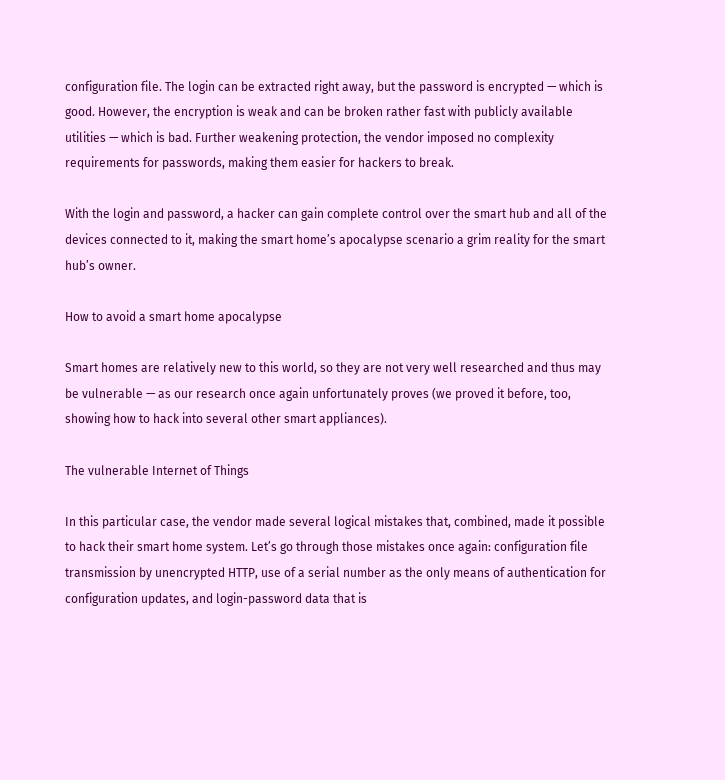configuration file. The login can be extracted right away, but the password is encrypted — which is good. However, the encryption is weak and can be broken rather fast with publicly available utilities — which is bad. Further weakening protection, the vendor imposed no complexity requirements for passwords, making them easier for hackers to break.

With the login and password, a hacker can gain complete control over the smart hub and all of the devices connected to it, making the smart home’s apocalypse scenario a grim reality for the smart hub’s owner.

How to avoid a smart home apocalypse

Smart homes are relatively new to this world, so they are not very well researched and thus may be vulnerable — as our research once again unfortunately proves (we proved it before, too, showing how to hack into several other smart appliances).

The vulnerable Internet of Things

In this particular case, the vendor made several logical mistakes that, combined, made it possible to hack their smart home system. Let’s go through those mistakes once again: configuration file transmission by unencrypted HTTP, use of a serial number as the only means of authentication for configuration updates, and login-password data that is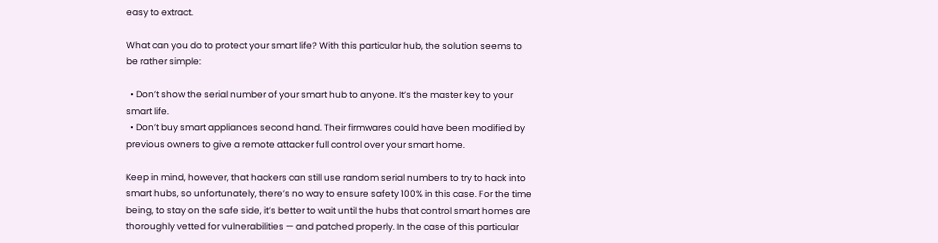easy to extract.

What can you do to protect your smart life? With this particular hub, the solution seems to be rather simple:

  • Don’t show the serial number of your smart hub to anyone. It’s the master key to your smart life.
  • Don’t buy smart appliances second hand. Their firmwares could have been modified by previous owners to give a remote attacker full control over your smart home.

Keep in mind, however, that hackers can still use random serial numbers to try to hack into smart hubs, so unfortunately, there’s no way to ensure safety 100% in this case. For the time being, to stay on the safe side, it’s better to wait until the hubs that control smart homes are thoroughly vetted for vulnerabilities — and patched properly. In the case of this particular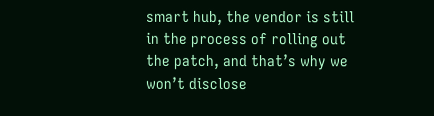smart hub, the vendor is still in the process of rolling out the patch, and that’s why we won’t disclose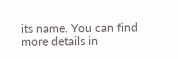its name. You can find more details in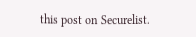this post on Securelist.